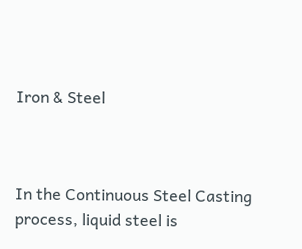Iron & Steel



In the Continuous Steel Casting process, liquid steel is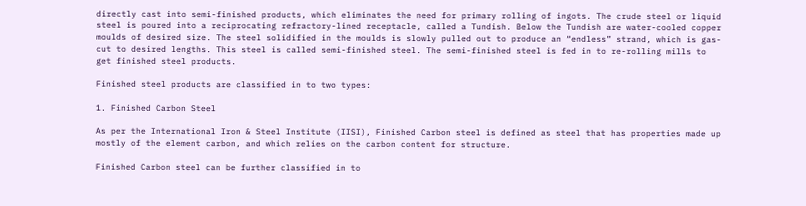directly cast into semi-finished products, which eliminates the need for primary rolling of ingots. The crude steel or liquid steel is poured into a reciprocating refractory-lined receptacle, called a Tundish. Below the Tundish are water-cooled copper moulds of desired size. The steel solidified in the moulds is slowly pulled out to produce an “endless” strand, which is gas-cut to desired lengths. This steel is called semi-finished steel. The semi-finished steel is fed in to re-rolling mills to get finished steel products.

Finished steel products are classified in to two types:

1. Finished Carbon Steel

As per the International Iron & Steel Institute (IISI), Finished Carbon steel is defined as steel that has properties made up mostly of the element carbon, and which relies on the carbon content for structure.

Finished Carbon steel can be further classified in to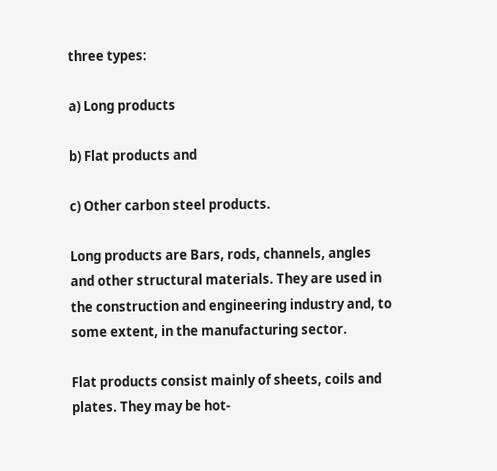three types:

a) Long products

b) Flat products and

c) Other carbon steel products.

Long products are Bars, rods, channels, angles and other structural materials. They are used in the construction and engineering industry and, to some extent, in the manufacturing sector.

Flat products consist mainly of sheets, coils and plates. They may be hot-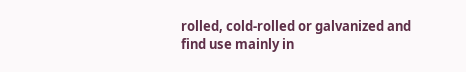rolled, cold-rolled or galvanized and find use mainly in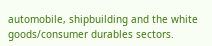automobile, shipbuilding and the white goods/consumer durables sectors.